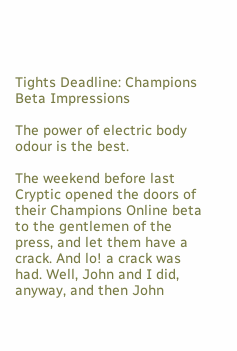Tights Deadline: Champions Beta Impressions

The power of electric body odour is the best.

The weekend before last Cryptic opened the doors of their Champions Online beta to the gentlemen of the press, and let them have a crack. And lo! a crack was had. Well, John and I did, anyway, and then John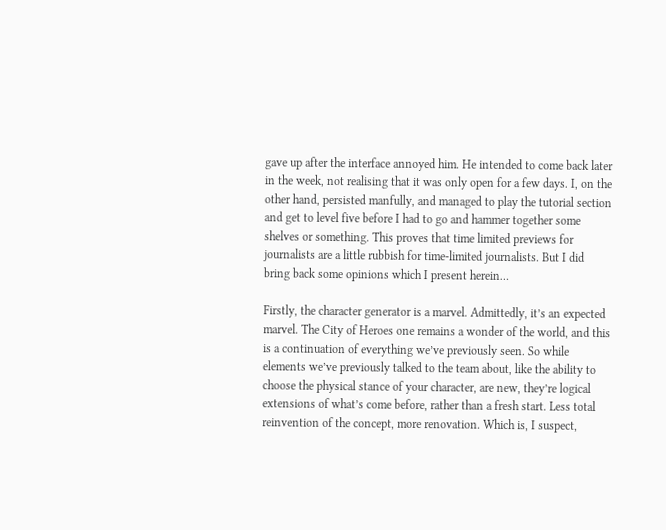gave up after the interface annoyed him. He intended to come back later in the week, not realising that it was only open for a few days. I, on the other hand, persisted manfully, and managed to play the tutorial section and get to level five before I had to go and hammer together some shelves or something. This proves that time limited previews for journalists are a little rubbish for time-limited journalists. But I did bring back some opinions which I present herein…

Firstly, the character generator is a marvel. Admittedly, it’s an expected marvel. The City of Heroes one remains a wonder of the world, and this is a continuation of everything we’ve previously seen. So while elements we’ve previously talked to the team about, like the ability to choose the physical stance of your character, are new, they’re logical extensions of what’s come before, rather than a fresh start. Less total reinvention of the concept, more renovation. Which is, I suspect,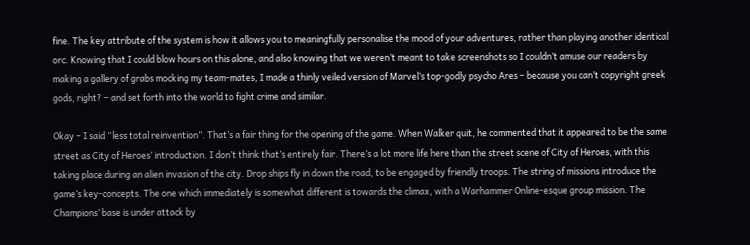fine. The key attribute of the system is how it allows you to meaningfully personalise the mood of your adventures, rather than playing another identical orc. Knowing that I could blow hours on this alone, and also knowing that we weren’t meant to take screenshots so I couldn’t amuse our readers by making a gallery of grabs mocking my team-mates, I made a thinly veiled version of Marvel’s top-godly psycho Ares – because you can’t copyright greek gods, right? – and set forth into the world to fight crime and similar.

Okay – I said “less total reinvention”. That’s a fair thing for the opening of the game. When Walker quit, he commented that it appeared to be the same street as City of Heroes’ introduction. I don’t think that’s entirely fair. There’s a lot more life here than the street scene of City of Heroes, with this taking place during an alien invasion of the city. Drop ships fly in down the road, to be engaged by friendly troops. The string of missions introduce the game’s key-concepts. The one which immediately is somewhat different is towards the climax, with a Warhammer Online-esque group mission. The Champions’ base is under attack by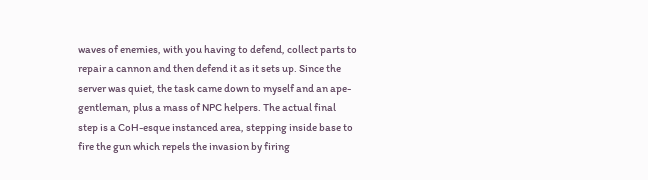waves of enemies, with you having to defend, collect parts to repair a cannon and then defend it as it sets up. Since the server was quiet, the task came down to myself and an ape-gentleman, plus a mass of NPC helpers. The actual final step is a CoH-esque instanced area, stepping inside base to fire the gun which repels the invasion by firing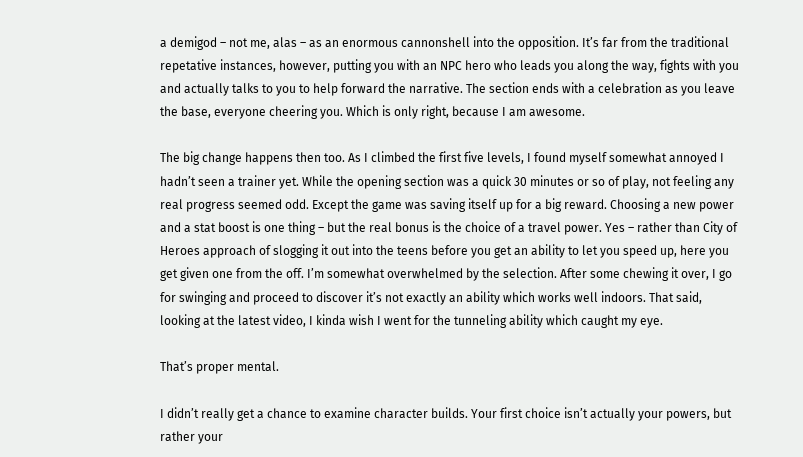a demigod – not me, alas – as an enormous cannonshell into the opposition. It’s far from the traditional repetative instances, however, putting you with an NPC hero who leads you along the way, fights with you and actually talks to you to help forward the narrative. The section ends with a celebration as you leave the base, everyone cheering you. Which is only right, because I am awesome.

The big change happens then too. As I climbed the first five levels, I found myself somewhat annoyed I hadn’t seen a trainer yet. While the opening section was a quick 30 minutes or so of play, not feeling any real progress seemed odd. Except the game was saving itself up for a big reward. Choosing a new power and a stat boost is one thing – but the real bonus is the choice of a travel power. Yes – rather than City of Heroes approach of slogging it out into the teens before you get an ability to let you speed up, here you get given one from the off. I’m somewhat overwhelmed by the selection. After some chewing it over, I go for swinging and proceed to discover it’s not exactly an ability which works well indoors. That said, looking at the latest video, I kinda wish I went for the tunneling ability which caught my eye.

That’s proper mental.

I didn’t really get a chance to examine character builds. Your first choice isn’t actually your powers, but rather your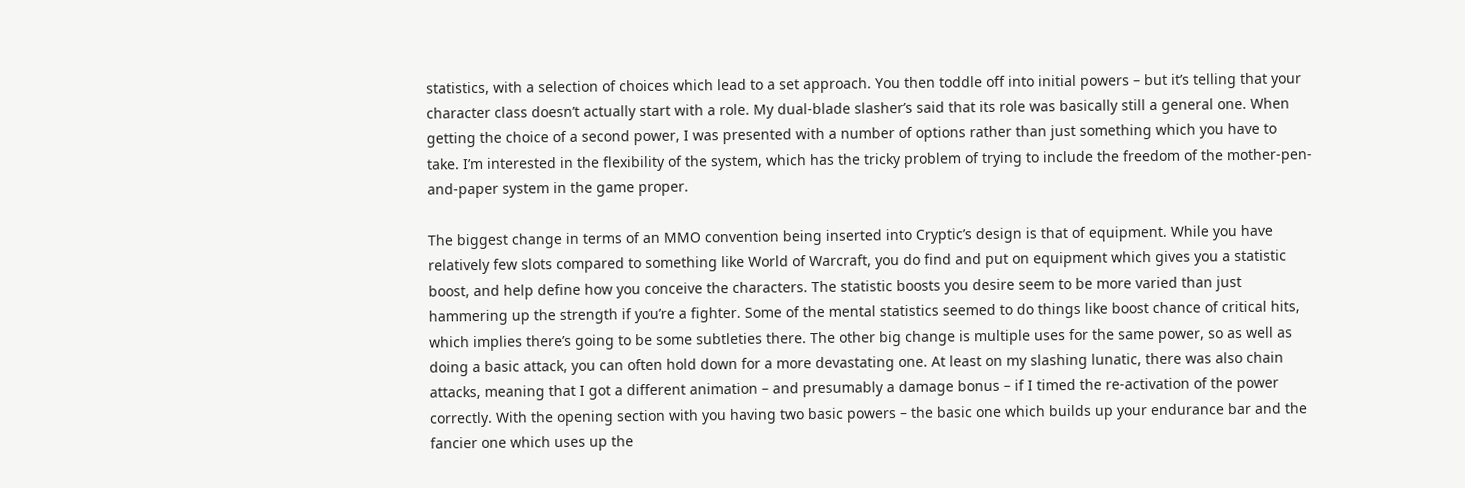statistics, with a selection of choices which lead to a set approach. You then toddle off into initial powers – but it’s telling that your character class doesn’t actually start with a role. My dual-blade slasher’s said that its role was basically still a general one. When getting the choice of a second power, I was presented with a number of options rather than just something which you have to take. I’m interested in the flexibility of the system, which has the tricky problem of trying to include the freedom of the mother-pen-and-paper system in the game proper.

The biggest change in terms of an MMO convention being inserted into Cryptic’s design is that of equipment. While you have relatively few slots compared to something like World of Warcraft, you do find and put on equipment which gives you a statistic boost, and help define how you conceive the characters. The statistic boosts you desire seem to be more varied than just hammering up the strength if you’re a fighter. Some of the mental statistics seemed to do things like boost chance of critical hits, which implies there’s going to be some subtleties there. The other big change is multiple uses for the same power, so as well as doing a basic attack, you can often hold down for a more devastating one. At least on my slashing lunatic, there was also chain attacks, meaning that I got a different animation – and presumably a damage bonus – if I timed the re-activation of the power correctly. With the opening section with you having two basic powers – the basic one which builds up your endurance bar and the fancier one which uses up the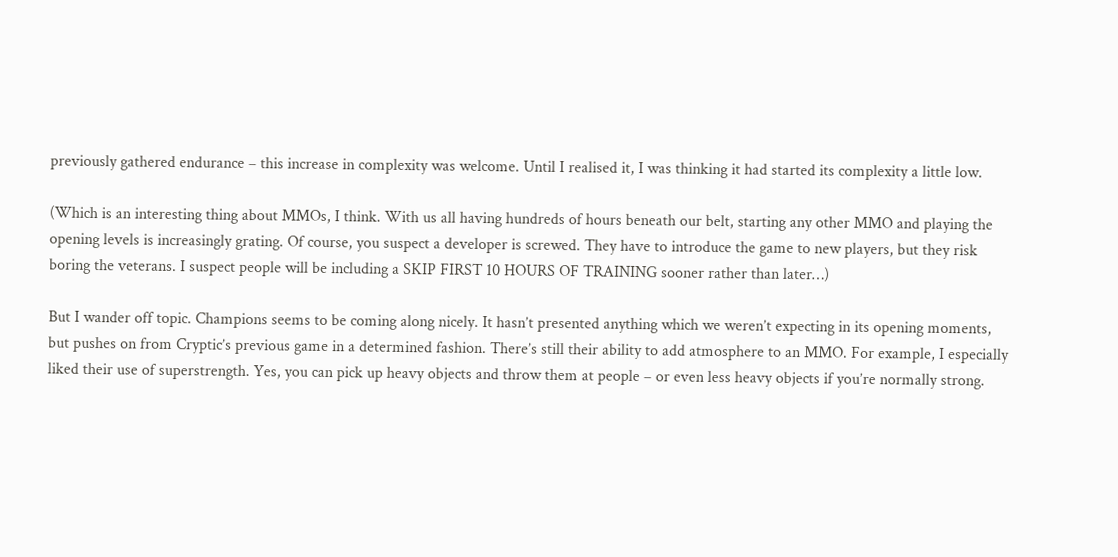previously gathered endurance – this increase in complexity was welcome. Until I realised it, I was thinking it had started its complexity a little low.

(Which is an interesting thing about MMOs, I think. With us all having hundreds of hours beneath our belt, starting any other MMO and playing the opening levels is increasingly grating. Of course, you suspect a developer is screwed. They have to introduce the game to new players, but they risk boring the veterans. I suspect people will be including a SKIP FIRST 10 HOURS OF TRAINING sooner rather than later…)

But I wander off topic. Champions seems to be coming along nicely. It hasn’t presented anything which we weren’t expecting in its opening moments, but pushes on from Cryptic’s previous game in a determined fashion. There’s still their ability to add atmosphere to an MMO. For example, I especially liked their use of superstrength. Yes, you can pick up heavy objects and throw them at people – or even less heavy objects if you’re normally strong.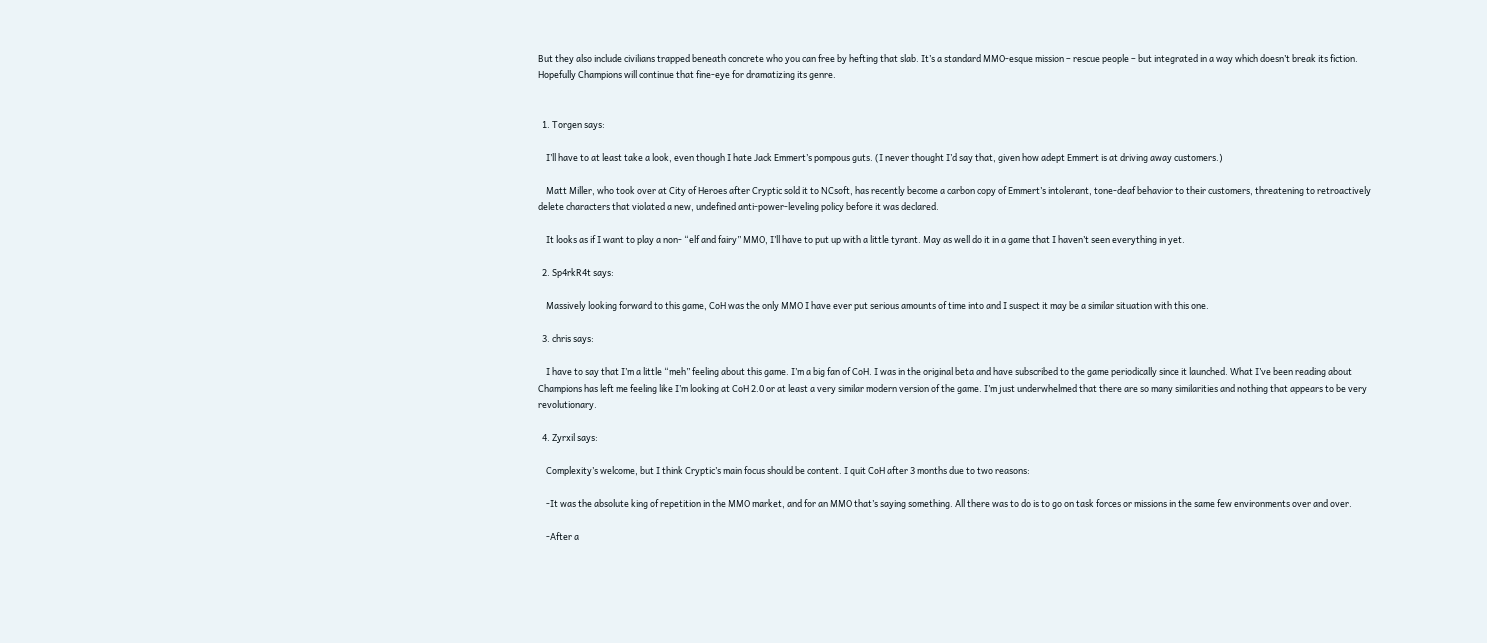But they also include civilians trapped beneath concrete who you can free by hefting that slab. It’s a standard MMO-esque mission – rescue people – but integrated in a way which doesn’t break its fiction. Hopefully Champions will continue that fine-eye for dramatizing its genre.


  1. Torgen says:

    I’ll have to at least take a look, even though I hate Jack Emmert’s pompous guts. (I never thought I’d say that, given how adept Emmert is at driving away customers.)

    Matt Miller, who took over at City of Heroes after Cryptic sold it to NCsoft, has recently become a carbon copy of Emmert’s intolerant, tone-deaf behavior to their customers, threatening to retroactively delete characters that violated a new, undefined anti-power-leveling policy before it was declared.

    It looks as if I want to play a non- “elf and fairy” MMO, I’ll have to put up with a little tyrant. May as well do it in a game that I haven’t seen everything in yet.

  2. Sp4rkR4t says:

    Massively looking forward to this game, CoH was the only MMO I have ever put serious amounts of time into and I suspect it may be a similar situation with this one.

  3. chris says:

    I have to say that I’m a little “meh” feeling about this game. I’m a big fan of CoH. I was in the original beta and have subscribed to the game periodically since it launched. What I’ve been reading about Champions has left me feeling like I’m looking at CoH 2.0 or at least a very similar modern version of the game. I’m just underwhelmed that there are so many similarities and nothing that appears to be very revolutionary.

  4. Zyrxil says:

    Complexity’s welcome, but I think Cryptic’s main focus should be content. I quit CoH after 3 months due to two reasons:

    -It was the absolute king of repetition in the MMO market, and for an MMO that’s saying something. All there was to do is to go on task forces or missions in the same few environments over and over.

    -After a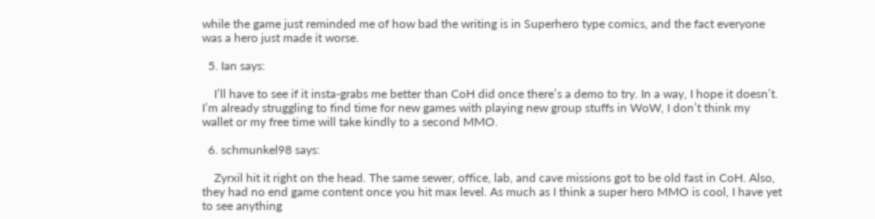while the game just reminded me of how bad the writing is in Superhero type comics, and the fact everyone was a hero just made it worse.

  5. Ian says:

    I’ll have to see if it insta-grabs me better than CoH did once there’s a demo to try. In a way, I hope it doesn’t. I’m already struggling to find time for new games with playing new group stuffs in WoW, I don’t think my wallet or my free time will take kindly to a second MMO.

  6. schmunkel98 says:

    Zyrxil hit it right on the head. The same sewer, office, lab, and cave missions got to be old fast in CoH. Also, they had no end game content once you hit max level. As much as I think a super hero MMO is cool, I have yet to see anything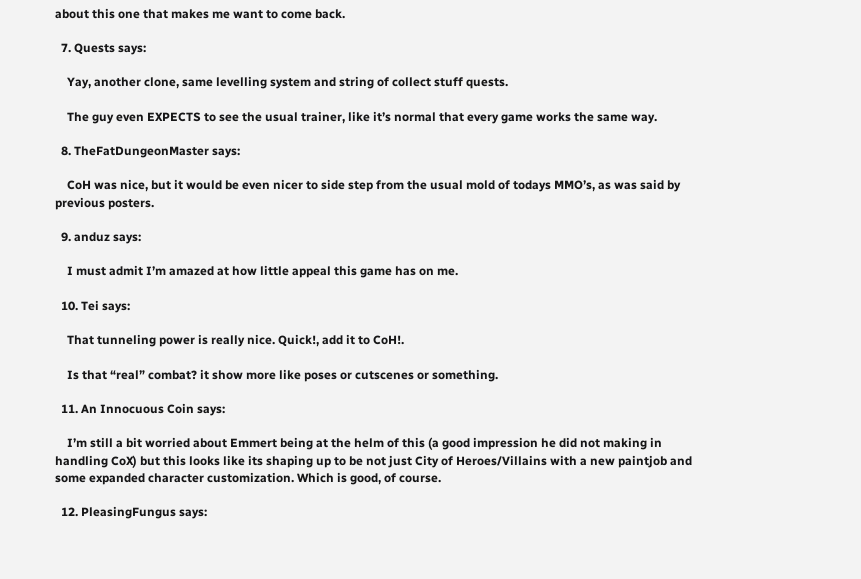about this one that makes me want to come back.

  7. Quests says:

    Yay, another clone, same levelling system and string of collect stuff quests.

    The guy even EXPECTS to see the usual trainer, like it’s normal that every game works the same way.

  8. TheFatDungeonMaster says:

    CoH was nice, but it would be even nicer to side step from the usual mold of todays MMO’s, as was said by previous posters.

  9. anduz says:

    I must admit I’m amazed at how little appeal this game has on me.

  10. Tei says:

    That tunneling power is really nice. Quick!, add it to CoH!.

    Is that “real” combat? it show more like poses or cutscenes or something.

  11. An Innocuous Coin says:

    I’m still a bit worried about Emmert being at the helm of this (a good impression he did not making in handling CoX) but this looks like its shaping up to be not just City of Heroes/Villains with a new paintjob and some expanded character customization. Which is good, of course.

  12. PleasingFungus says: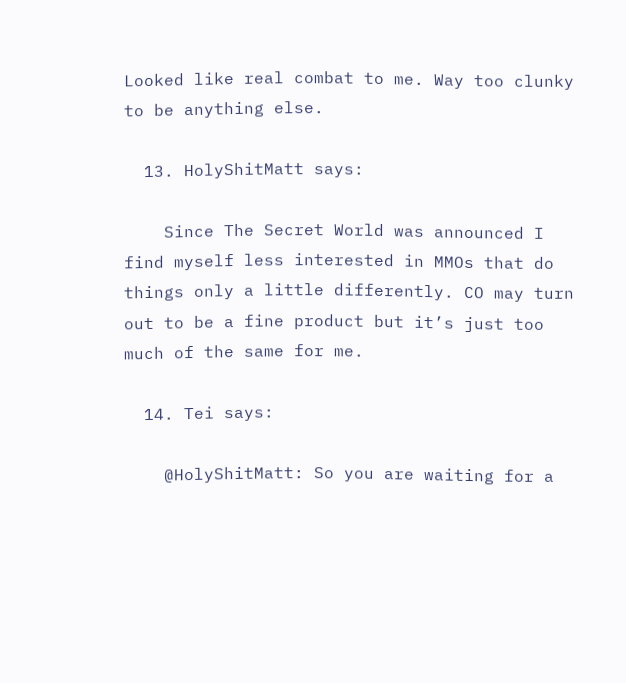Looked like real combat to me. Way too clunky to be anything else.

  13. HolyShitMatt says:

    Since The Secret World was announced I find myself less interested in MMOs that do things only a little differently. CO may turn out to be a fine product but it’s just too much of the same for me.

  14. Tei says:

    @HolyShitMatt: So you are waiting for a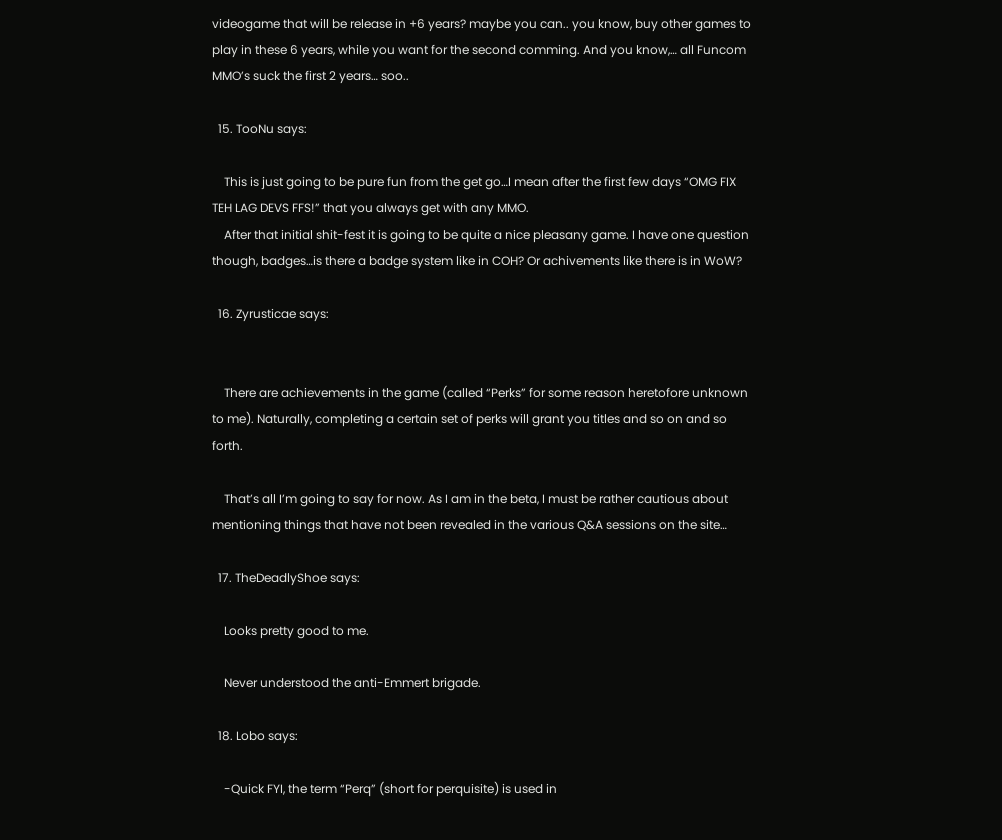videogame that will be release in +6 years? maybe you can.. you know, buy other games to play in these 6 years, while you want for the second comming. And you know,… all Funcom MMO’s suck the first 2 years… soo..

  15. TooNu says:

    This is just going to be pure fun from the get go…I mean after the first few days “OMG FIX TEH LAG DEVS FFS!” that you always get with any MMO.
    After that initial shit-fest it is going to be quite a nice pleasany game. I have one question though, badges…is there a badge system like in COH? Or achivements like there is in WoW?

  16. Zyrusticae says:


    There are achievements in the game (called “Perks” for some reason heretofore unknown to me). Naturally, completing a certain set of perks will grant you titles and so on and so forth.

    That’s all I’m going to say for now. As I am in the beta, I must be rather cautious about mentioning things that have not been revealed in the various Q&A sessions on the site…

  17. TheDeadlyShoe says:

    Looks pretty good to me.

    Never understood the anti-Emmert brigade.

  18. Lobo says:

    -Quick FYI, the term “Perq” (short for perquisite) is used in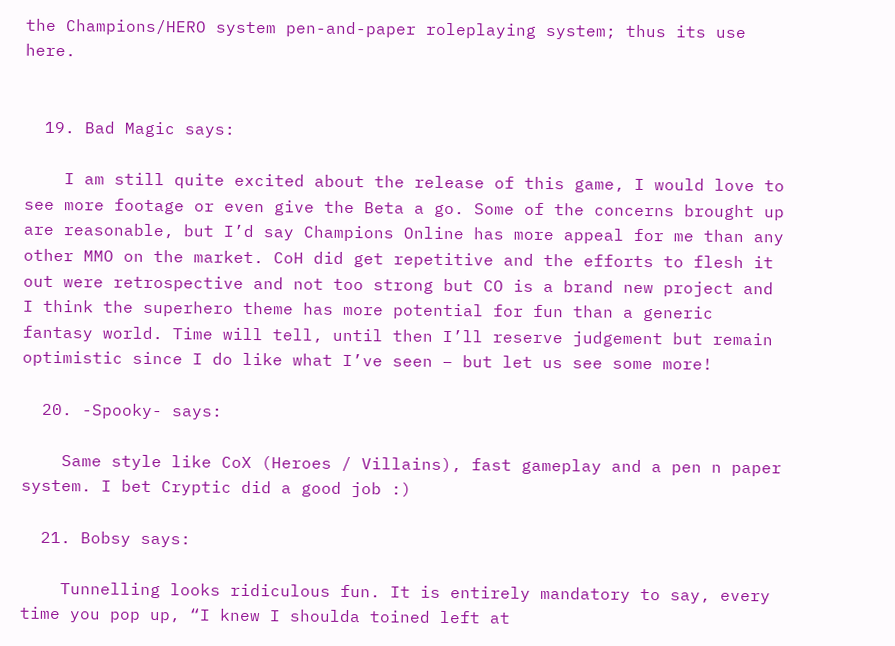the Champions/HERO system pen-and-paper roleplaying system; thus its use here.


  19. Bad Magic says:

    I am still quite excited about the release of this game, I would love to see more footage or even give the Beta a go. Some of the concerns brought up are reasonable, but I’d say Champions Online has more appeal for me than any other MMO on the market. CoH did get repetitive and the efforts to flesh it out were retrospective and not too strong but CO is a brand new project and I think the superhero theme has more potential for fun than a generic fantasy world. Time will tell, until then I’ll reserve judgement but remain optimistic since I do like what I’ve seen – but let us see some more!

  20. -Spooky- says:

    Same style like CoX (Heroes / Villains), fast gameplay and a pen n paper system. I bet Cryptic did a good job :)

  21. Bobsy says:

    Tunnelling looks ridiculous fun. It is entirely mandatory to say, every time you pop up, “I knew I shoulda toined left at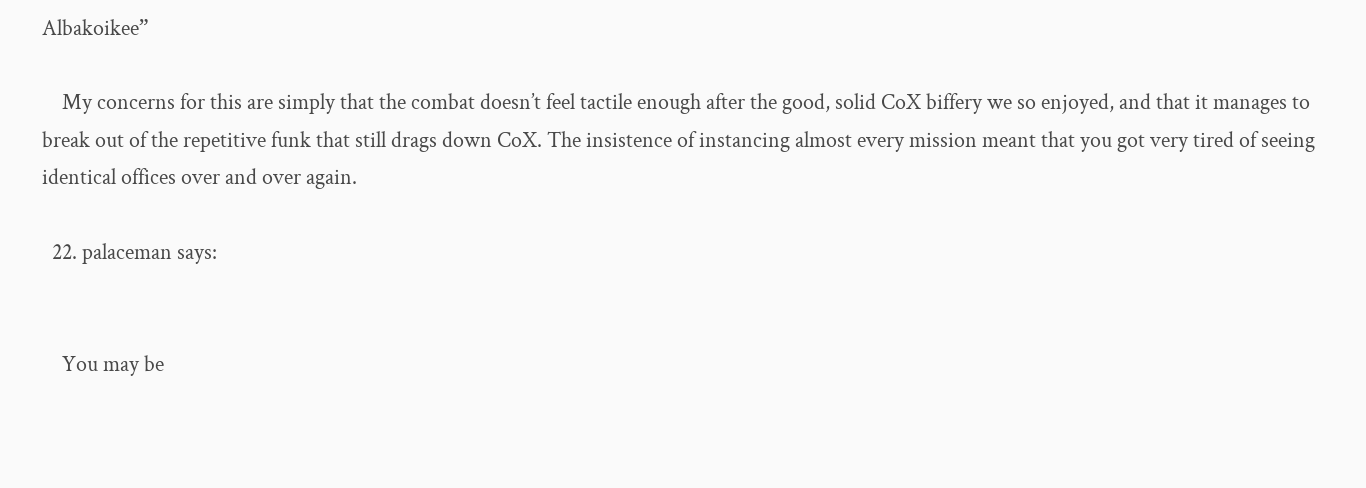Albakoikee”

    My concerns for this are simply that the combat doesn’t feel tactile enough after the good, solid CoX biffery we so enjoyed, and that it manages to break out of the repetitive funk that still drags down CoX. The insistence of instancing almost every mission meant that you got very tired of seeing identical offices over and over again.

  22. palaceman says:


    You may be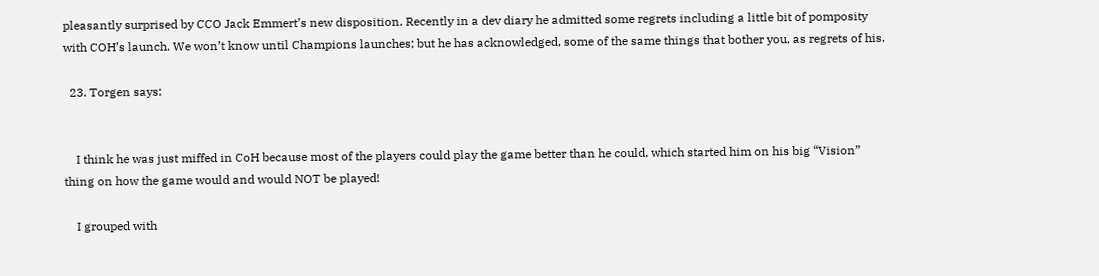pleasantly surprised by CCO Jack Emmert’s new disposition. Recently in a dev diary he admitted some regrets including a little bit of pomposity with COH’s launch. We won’t know until Champions launches; but he has acknowledged, some of the same things that bother you, as regrets of his.

  23. Torgen says:


    I think he was just miffed in CoH because most of the players could play the game better than he could, which started him on his big “Vision” thing on how the game would and would NOT be played!

    I grouped with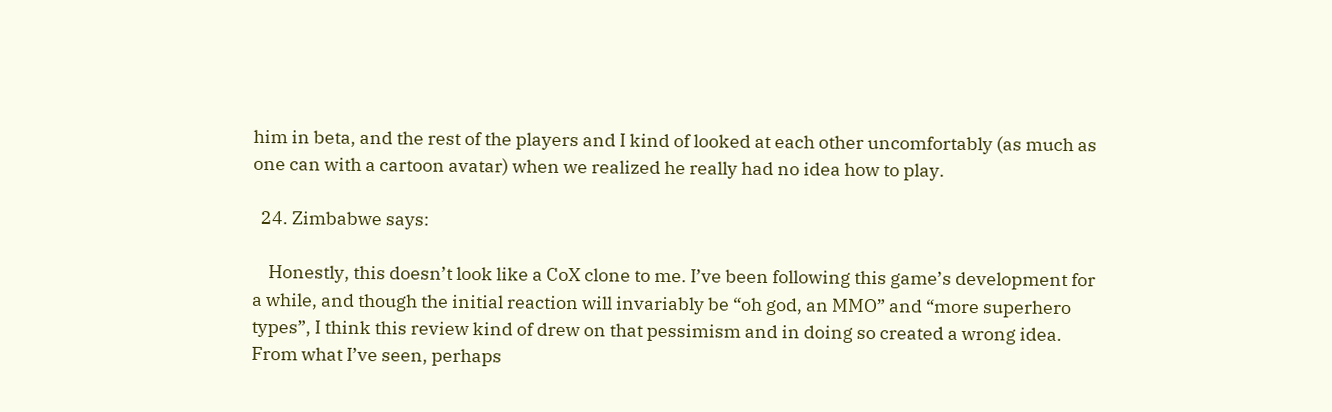him in beta, and the rest of the players and I kind of looked at each other uncomfortably (as much as one can with a cartoon avatar) when we realized he really had no idea how to play.

  24. Zimbabwe says:

    Honestly, this doesn’t look like a CoX clone to me. I’ve been following this game’s development for a while, and though the initial reaction will invariably be “oh god, an MMO” and “more superhero types”, I think this review kind of drew on that pessimism and in doing so created a wrong idea. From what I’ve seen, perhaps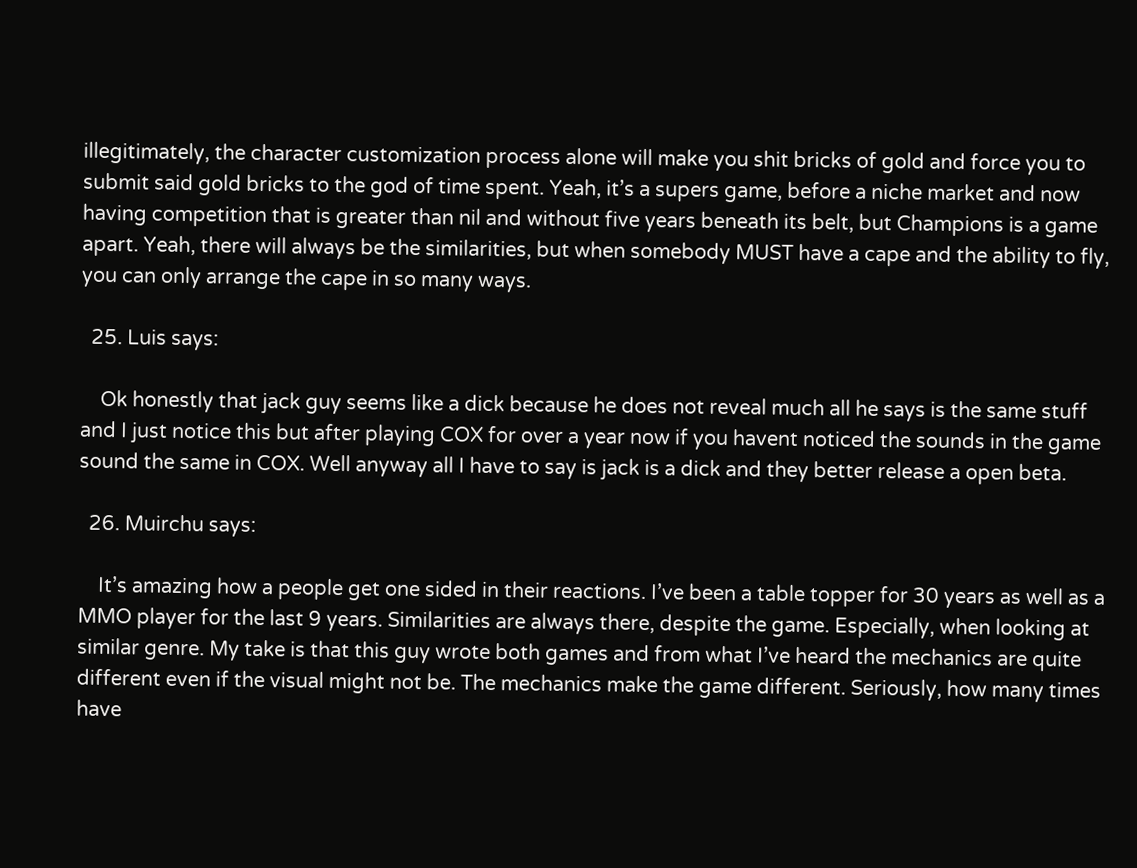illegitimately, the character customization process alone will make you shit bricks of gold and force you to submit said gold bricks to the god of time spent. Yeah, it’s a supers game, before a niche market and now having competition that is greater than nil and without five years beneath its belt, but Champions is a game apart. Yeah, there will always be the similarities, but when somebody MUST have a cape and the ability to fly, you can only arrange the cape in so many ways.

  25. Luis says:

    Ok honestly that jack guy seems like a dick because he does not reveal much all he says is the same stuff and I just notice this but after playing COX for over a year now if you havent noticed the sounds in the game sound the same in COX. Well anyway all I have to say is jack is a dick and they better release a open beta.

  26. Muirchu says:

    It’s amazing how a people get one sided in their reactions. I’ve been a table topper for 30 years as well as a MMO player for the last 9 years. Similarities are always there, despite the game. Especially, when looking at similar genre. My take is that this guy wrote both games and from what I’ve heard the mechanics are quite different even if the visual might not be. The mechanics make the game different. Seriously, how many times have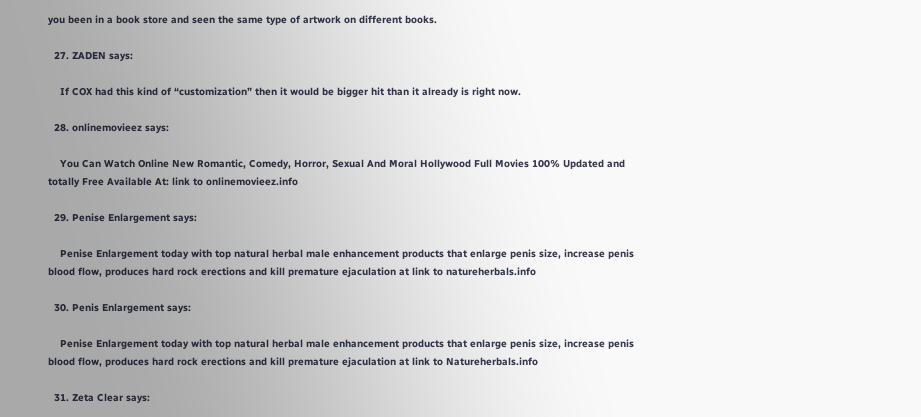you been in a book store and seen the same type of artwork on different books.

  27. ZADEN says:

    If COX had this kind of “customization” then it would be bigger hit than it already is right now.

  28. onlinemovieez says:

    You Can Watch Online New Romantic, Comedy, Horror, Sexual And Moral Hollywood Full Movies 100% Updated and totally Free Available At: link to onlinemovieez.info

  29. Penise Enlargement says:

    Penise Enlargement today with top natural herbal male enhancement products that enlarge penis size, increase penis blood flow, produces hard rock erections and kill premature ejaculation at link to natureherbals.info

  30. Penis Enlargement says:

    Penise Enlargement today with top natural herbal male enhancement products that enlarge penis size, increase penis blood flow, produces hard rock erections and kill premature ejaculation at link to Natureherbals.info

  31. Zeta Clear says: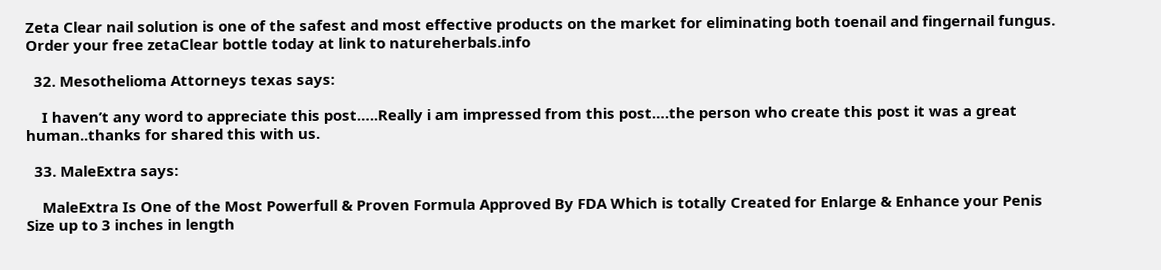Zeta Clear nail solution is one of the safest and most effective products on the market for eliminating both toenail and fingernail fungus. Order your free zetaClear bottle today at link to natureherbals.info

  32. Mesothelioma Attorneys texas says:

    I haven’t any word to appreciate this post…..Really i am impressed from this post….the person who create this post it was a great human..thanks for shared this with us.

  33. MaleExtra says:

    MaleExtra Is One of the Most Powerfull & Proven Formula Approved By FDA Which is totally Created for Enlarge & Enhance your Penis Size up to 3 inches in length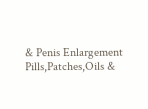& Penis Enlargement Pills,Patches,Oils &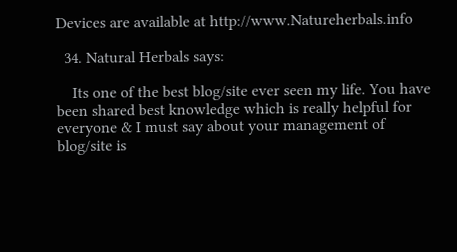Devices are available at http://www.Natureherbals.info

  34. Natural Herbals says:

    Its one of the best blog/site ever seen my life. You have been shared best knowledge which is really helpful for everyone & I must say about your management of blog/site is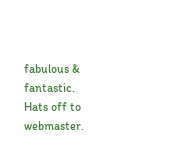fabulous & fantastic. Hats off to webmaster.